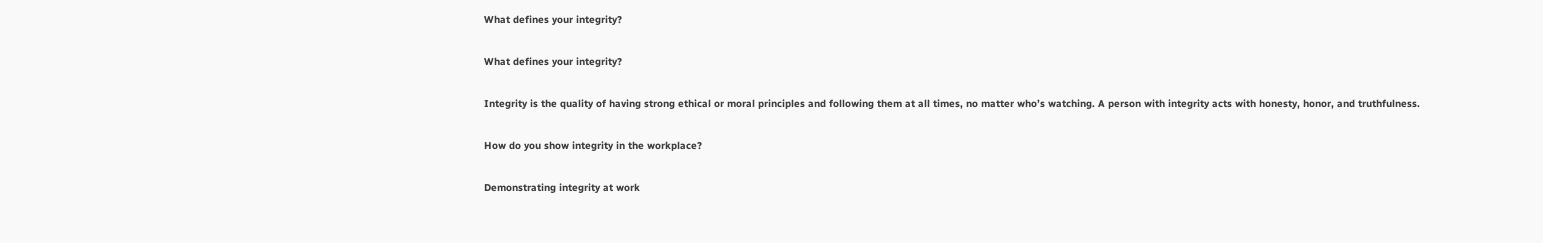What defines your integrity?

What defines your integrity?

Integrity is the quality of having strong ethical or moral principles and following them at all times, no matter who’s watching. A person with integrity acts with honesty, honor, and truthfulness.

How do you show integrity in the workplace?

Demonstrating integrity at work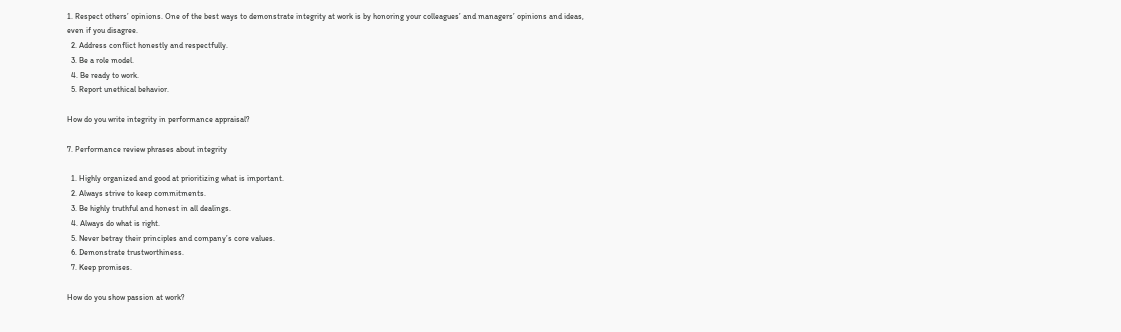1. Respect others’ opinions. One of the best ways to demonstrate integrity at work is by honoring your colleagues’ and managers’ opinions and ideas, even if you disagree.
  2. Address conflict honestly and respectfully.
  3. Be a role model.
  4. Be ready to work.
  5. Report unethical behavior.

How do you write integrity in performance appraisal?

7. Performance review phrases about integrity

  1. Highly organized and good at prioritizing what is important.
  2. Always strive to keep commitments.
  3. Be highly truthful and honest in all dealings.
  4. Always do what is right.
  5. Never betray their principles and company’s core values.
  6. Demonstrate trustworthiness.
  7. Keep promises.

How do you show passion at work?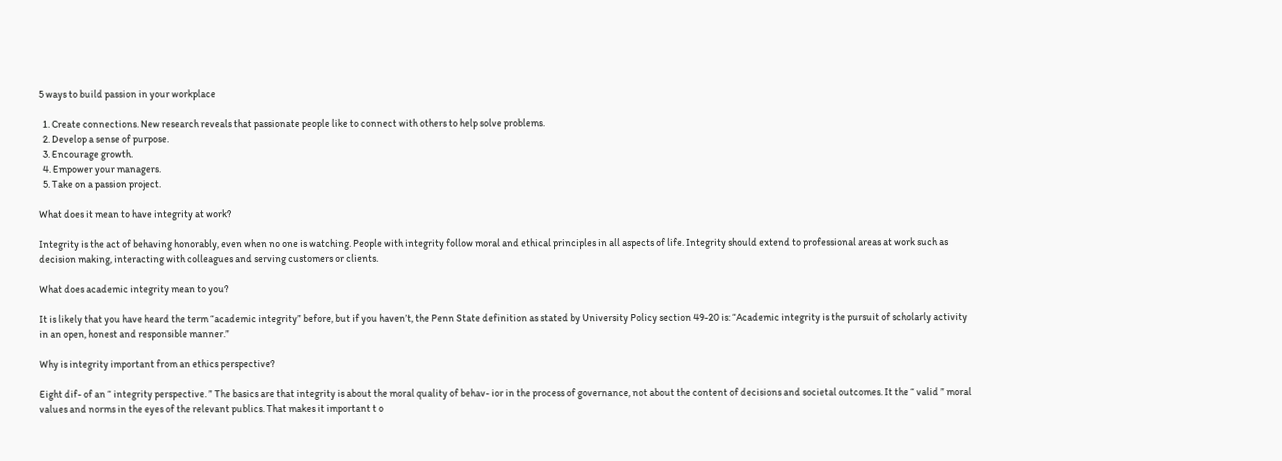5 ways to build passion in your workplace

  1. Create connections. New research reveals that passionate people like to connect with others to help solve problems.
  2. Develop a sense of purpose.
  3. Encourage growth.
  4. Empower your managers.
  5. Take on a passion project.

What does it mean to have integrity at work?

Integrity is the act of behaving honorably, even when no one is watching. People with integrity follow moral and ethical principles in all aspects of life. Integrity should extend to professional areas at work such as decision making, interacting with colleagues and serving customers or clients.

What does academic integrity mean to you?

It is likely that you have heard the term “academic integrity” before, but if you haven’t, the Penn State definition as stated by University Policy section 49-20 is: “Academic integrity is the pursuit of scholarly activity in an open, honest and responsible manner.”

Why is integrity important from an ethics perspective?

Eight dif- of an “ integrity perspective. ” The basics are that integrity is about the moral quality of behav- ior in the process of governance, not about the content of decisions and societal outcomes. It the “ valid ” moral values and norms in the eyes of the relevant publics. That makes it important t o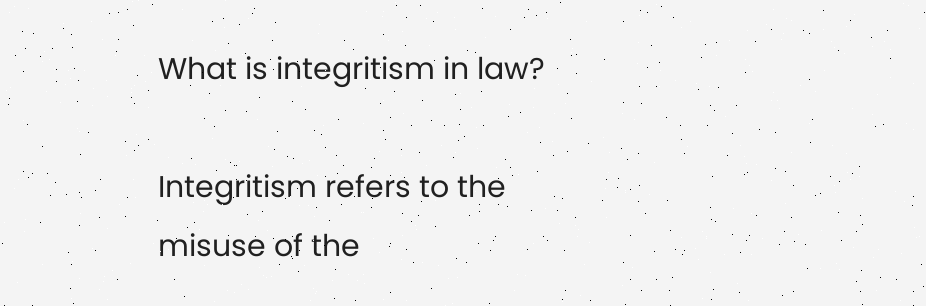What is integritism in law?

Integritism refers to the misuse of the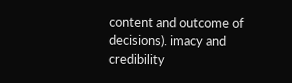content and outcome of decisions). imacy and credibility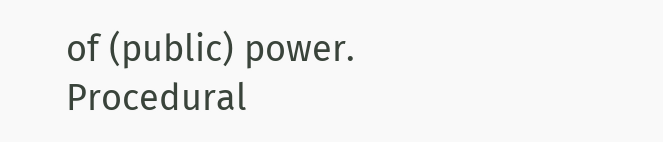of (public) power. Procedural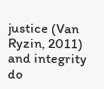justice (Van Ryzin, 2011) and integrity do